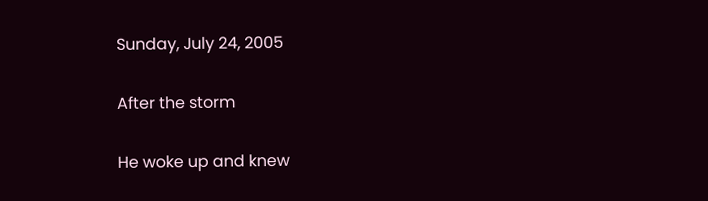Sunday, July 24, 2005

After the storm

He woke up and knew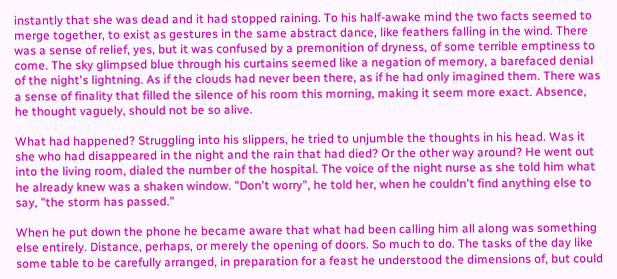instantly that she was dead and it had stopped raining. To his half-awake mind the two facts seemed to merge together, to exist as gestures in the same abstract dance, like feathers falling in the wind. There was a sense of relief, yes, but it was confused by a premonition of dryness, of some terrible emptiness to come. The sky glimpsed blue through his curtains seemed like a negation of memory, a barefaced denial of the night's lightning. As if the clouds had never been there, as if he had only imagined them. There was a sense of finality that filled the silence of his room this morning, making it seem more exact. Absence, he thought vaguely, should not be so alive.

What had happened? Struggling into his slippers, he tried to unjumble the thoughts in his head. Was it she who had disappeared in the night and the rain that had died? Or the other way around? He went out into the living room, dialed the number of the hospital. The voice of the night nurse as she told him what he already knew was a shaken window. "Don't worry", he told her, when he couldn't find anything else to say, "the storm has passed."

When he put down the phone he became aware that what had been calling him all along was something else entirely. Distance, perhaps, or merely the opening of doors. So much to do. The tasks of the day like some table to be carefully arranged, in preparation for a feast he understood the dimensions of, but could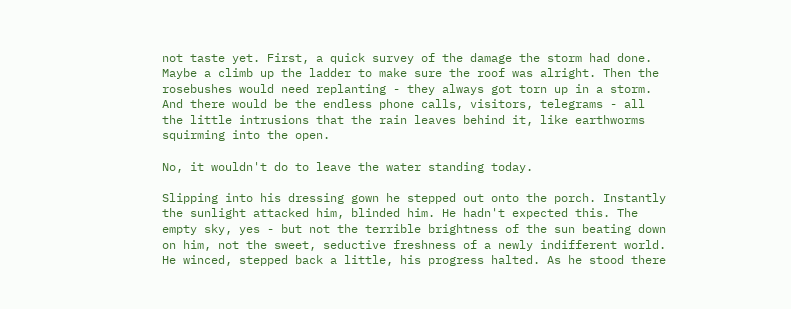not taste yet. First, a quick survey of the damage the storm had done. Maybe a climb up the ladder to make sure the roof was alright. Then the rosebushes would need replanting - they always got torn up in a storm. And there would be the endless phone calls, visitors, telegrams - all the little intrusions that the rain leaves behind it, like earthworms squirming into the open.

No, it wouldn't do to leave the water standing today.

Slipping into his dressing gown he stepped out onto the porch. Instantly the sunlight attacked him, blinded him. He hadn't expected this. The empty sky, yes - but not the terrible brightness of the sun beating down on him, not the sweet, seductive freshness of a newly indifferent world. He winced, stepped back a little, his progress halted. As he stood there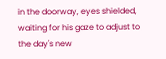in the doorway, eyes shielded, waiting for his gaze to adjust to the day's new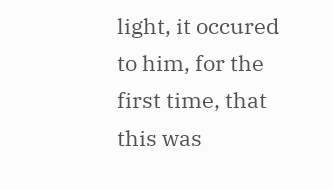light, it occured to him, for the first time, that this was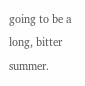going to be a long, bitter summer.